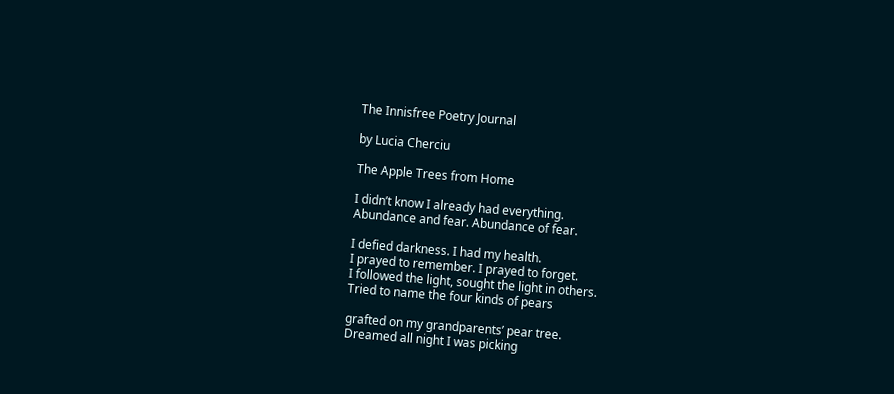The Innisfree Poetry Journal

by Lucia Cherciu

The Apple Trees from Home

I didn’t know I already had everything.
Abundance and fear. Abundance of fear.

I defied darkness. I had my health.
I prayed to remember. I prayed to forget.
I followed the light, sought the light in others.
Tried to name the four kinds of pears

grafted on my grandparents’ pear tree.
Dreamed all night I was picking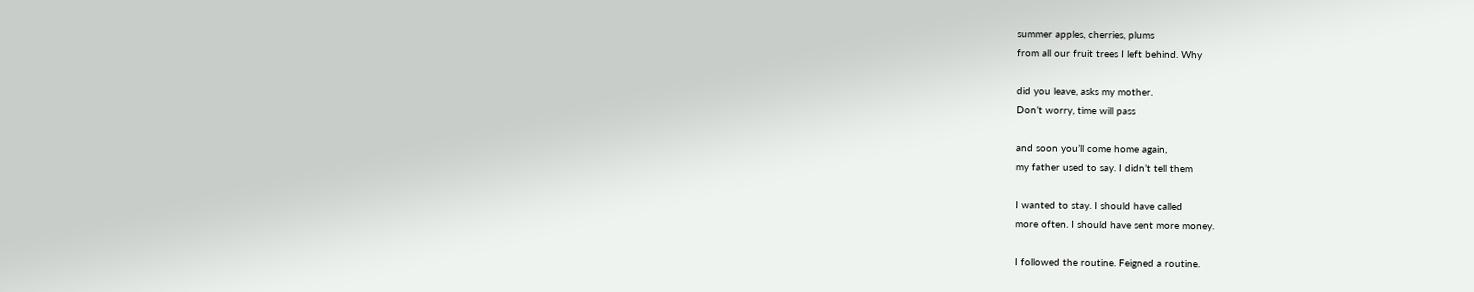summer apples, cherries, plums
from all our fruit trees I left behind. Why

did you leave, asks my mother.
Don’t worry, time will pass

and soon you’ll come home again,
my father used to say. I didn’t tell them

I wanted to stay. I should have called
more often. I should have sent more money.

I followed the routine. Feigned a routine.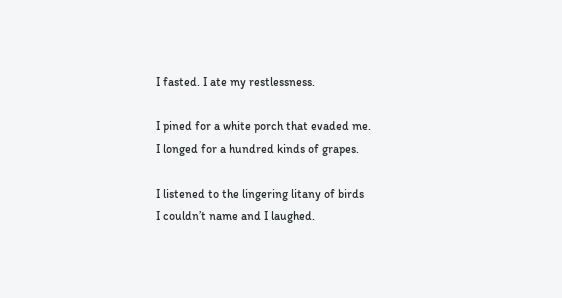I fasted. I ate my restlessness.

I pined for a white porch that evaded me.
I longed for a hundred kinds of grapes.

I listened to the lingering litany of birds
I couldn’t name and I laughed.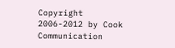Copyright 2006-2012 by Cook Communication